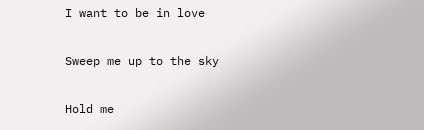I want to be in love

Sweep me up to the sky

Hold me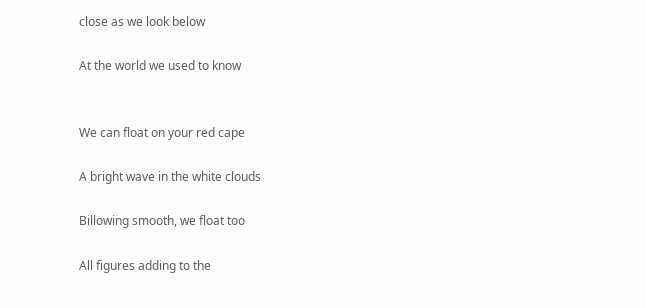close as we look below

At the world we used to know


We can float on your red cape

A bright wave in the white clouds

Billowing smooth, we float too

All figures adding to the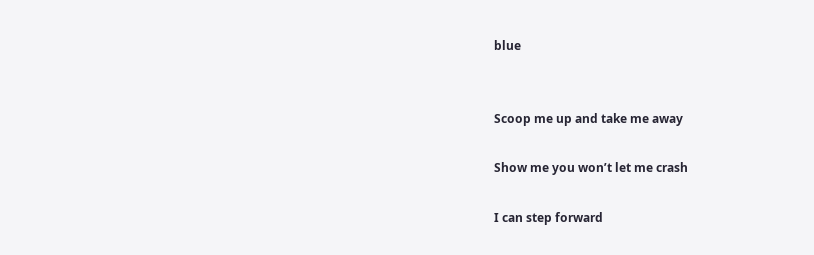blue


Scoop me up and take me away

Show me you won’t let me crash

I can step forward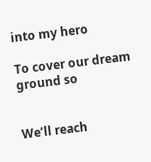into my hero

To cover our dream ground so


We’ll reach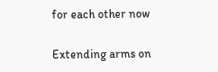for each other now

Extending arms on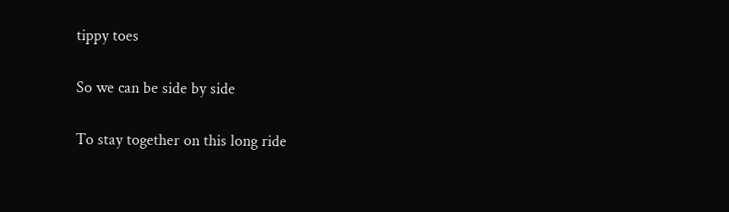tippy toes

So we can be side by side

To stay together on this long ride